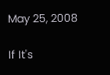May 25, 2008

If It's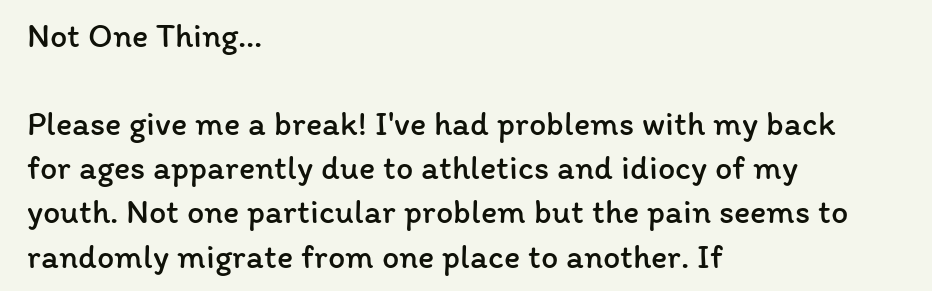Not One Thing...

Please give me a break! I've had problems with my back for ages apparently due to athletics and idiocy of my youth. Not one particular problem but the pain seems to randomly migrate from one place to another. If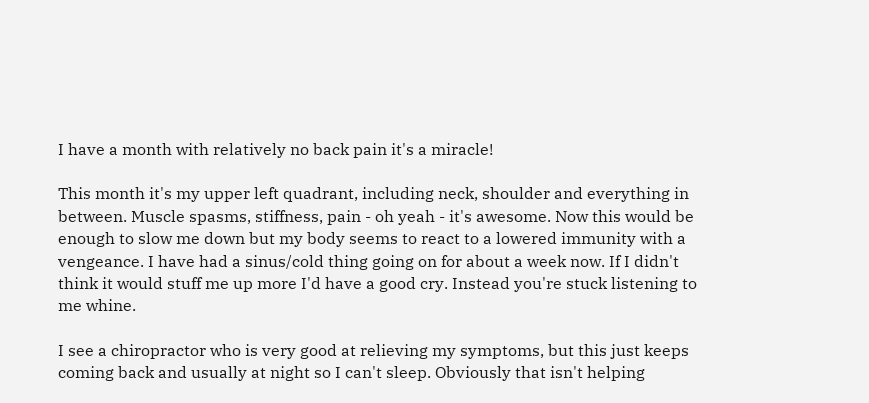I have a month with relatively no back pain it's a miracle!

This month it's my upper left quadrant, including neck, shoulder and everything in between. Muscle spasms, stiffness, pain - oh yeah - it's awesome. Now this would be enough to slow me down but my body seems to react to a lowered immunity with a vengeance. I have had a sinus/cold thing going on for about a week now. If I didn't think it would stuff me up more I'd have a good cry. Instead you're stuck listening to me whine.

I see a chiropractor who is very good at relieving my symptoms, but this just keeps coming back and usually at night so I can't sleep. Obviously that isn't helping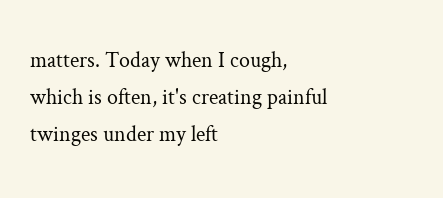matters. Today when I cough, which is often, it's creating painful twinges under my left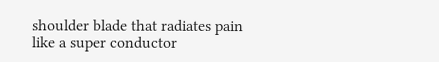shoulder blade that radiates pain like a super conductor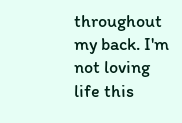throughout my back. I'm not loving life this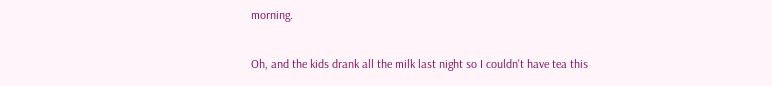morning.

Oh, and the kids drank all the milk last night so I couldn't have tea this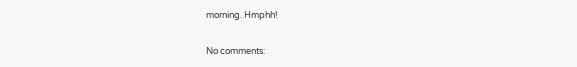morning. Hmphh!

No comments: